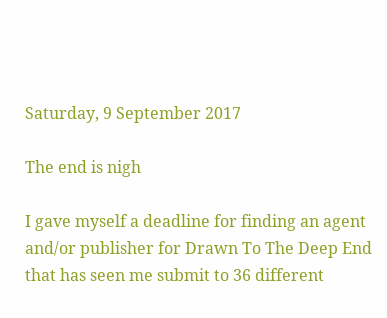Saturday, 9 September 2017

The end is nigh

I gave myself a deadline for finding an agent and/or publisher for Drawn To The Deep End that has seen me submit to 36 different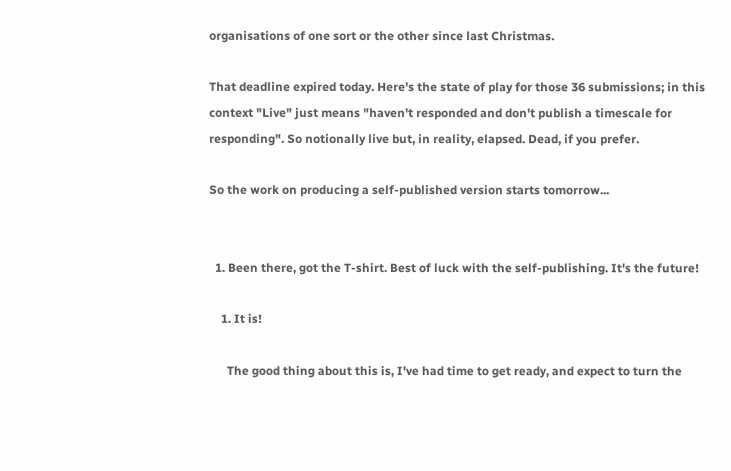organisations of one sort or the other since last Christmas.

That deadline expired today. Here's the state of play for those 36 submissions; in this context "Live" just means "haven't responded and don't publish a timescale for responding". So notionally live but, in reality, elapsed. Dead, if you prefer.

So the work on producing a self-published version starts tomorrow...


  1. Been there, got the T-shirt. Best of luck with the self-publishing. It's the future!

    1. It is!

      The good thing about this is, I've had time to get ready, and expect to turn the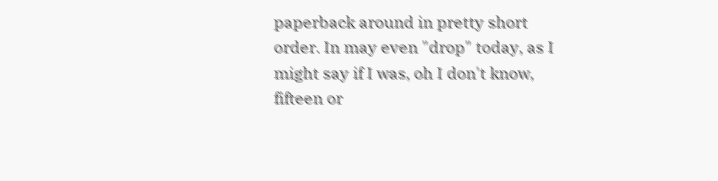paperback around in pretty short order. In may even "drop" today, as I might say if I was, oh I don't know, fifteen or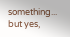something... but yes,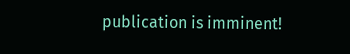publication is imminent!